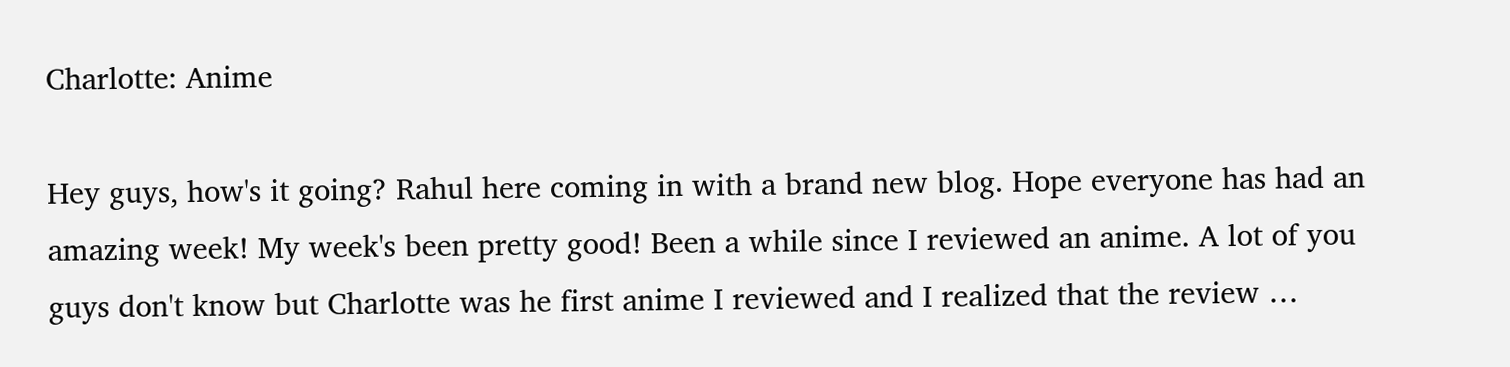Charlotte: Anime

Hey guys, how's it going? Rahul here coming in with a brand new blog. Hope everyone has had an amazing week! My week's been pretty good! Been a while since I reviewed an anime. A lot of you guys don't know but Charlotte was he first anime I reviewed and I realized that the review …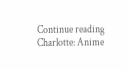Continue reading Charlotte: Anime